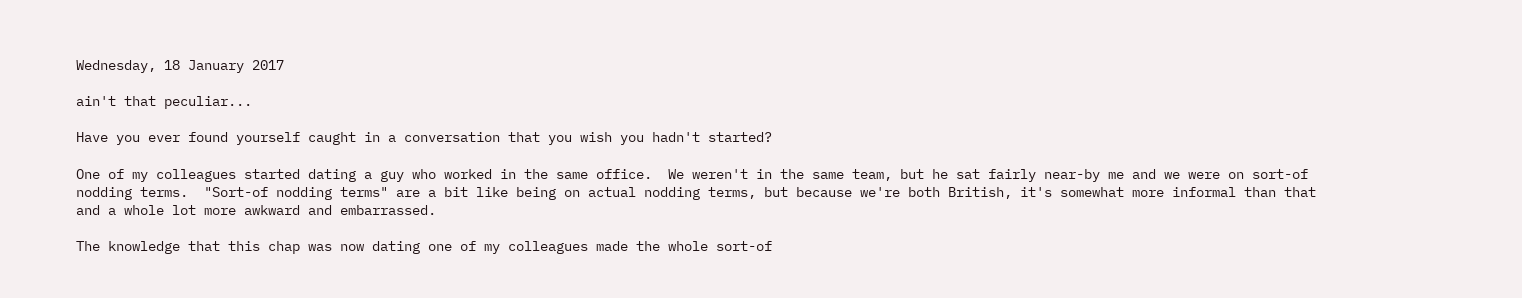Wednesday, 18 January 2017

ain't that peculiar...

Have you ever found yourself caught in a conversation that you wish you hadn't started?

One of my colleagues started dating a guy who worked in the same office.  We weren't in the same team, but he sat fairly near-by me and we were on sort-of nodding terms.  "Sort-of nodding terms" are a bit like being on actual nodding terms, but because we're both British, it's somewhat more informal than that and a whole lot more awkward and embarrassed.

The knowledge that this chap was now dating one of my colleagues made the whole sort-of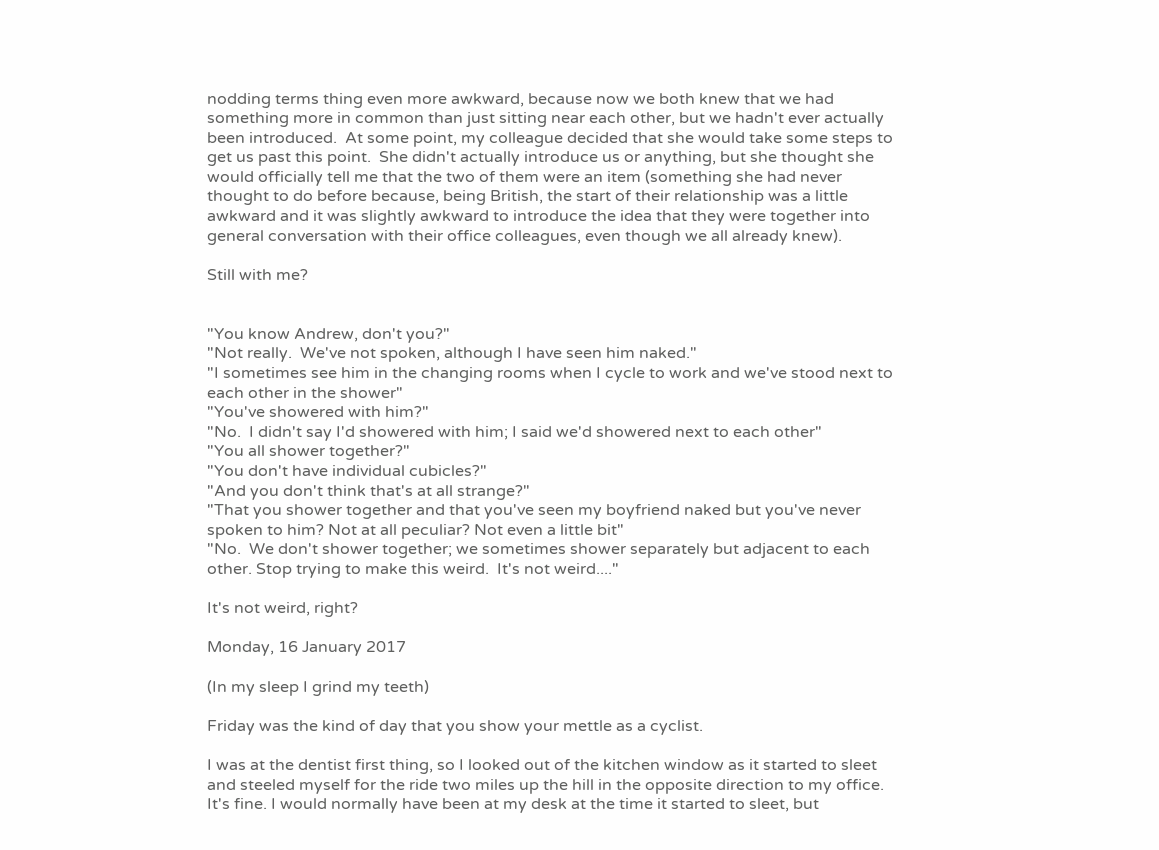nodding terms thing even more awkward, because now we both knew that we had something more in common than just sitting near each other, but we hadn't ever actually been introduced.  At some point, my colleague decided that she would take some steps to get us past this point.  She didn't actually introduce us or anything, but she thought she would officially tell me that the two of them were an item (something she had never thought to do before because, being British, the start of their relationship was a little awkward and it was slightly awkward to introduce the idea that they were together into general conversation with their office colleagues, even though we all already knew).

Still with me?


"You know Andrew, don't you?"
"Not really.  We've not spoken, although I have seen him naked."
"I sometimes see him in the changing rooms when I cycle to work and we've stood next to each other in the shower"
"You've showered with him?"
"No.  I didn't say I'd showered with him; I said we'd showered next to each other"
"You all shower together?"
"You don't have individual cubicles?"
"And you don't think that's at all strange?"
"That you shower together and that you've seen my boyfriend naked but you've never spoken to him? Not at all peculiar? Not even a little bit"
"No.  We don't shower together; we sometimes shower separately but adjacent to each other. Stop trying to make this weird.  It's not weird...."

It's not weird, right?

Monday, 16 January 2017

(In my sleep I grind my teeth)

Friday was the kind of day that you show your mettle as a cyclist.

I was at the dentist first thing, so I looked out of the kitchen window as it started to sleet and steeled myself for the ride two miles up the hill in the opposite direction to my office. It's fine. I would normally have been at my desk at the time it started to sleet, but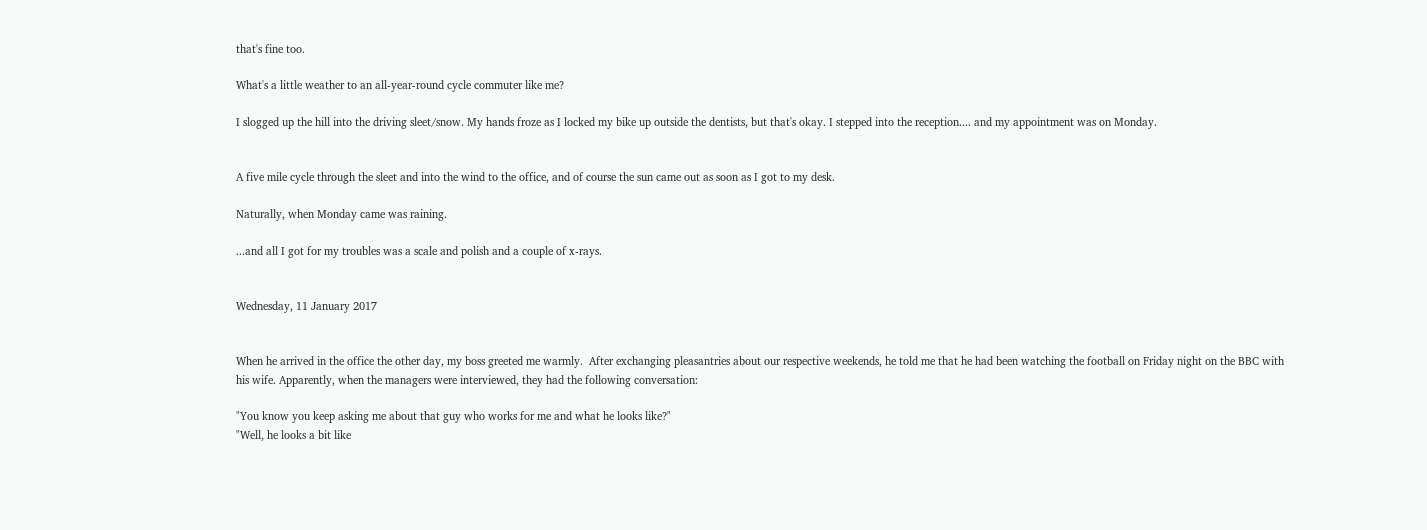that's fine too.

What's a little weather to an all-year-round cycle commuter like me?

I slogged up the hill into the driving sleet/snow. My hands froze as I locked my bike up outside the dentists, but that's okay. I stepped into the reception.... and my appointment was on Monday.


A five mile cycle through the sleet and into the wind to the office, and of course the sun came out as soon as I got to my desk.

Naturally, when Monday came was raining.

...and all I got for my troubles was a scale and polish and a couple of x-rays.


Wednesday, 11 January 2017


When he arrived in the office the other day, my boss greeted me warmly.  After exchanging pleasantries about our respective weekends, he told me that he had been watching the football on Friday night on the BBC with his wife. Apparently, when the managers were interviewed, they had the following conversation:

"You know you keep asking me about that guy who works for me and what he looks like?"
"Well, he looks a bit like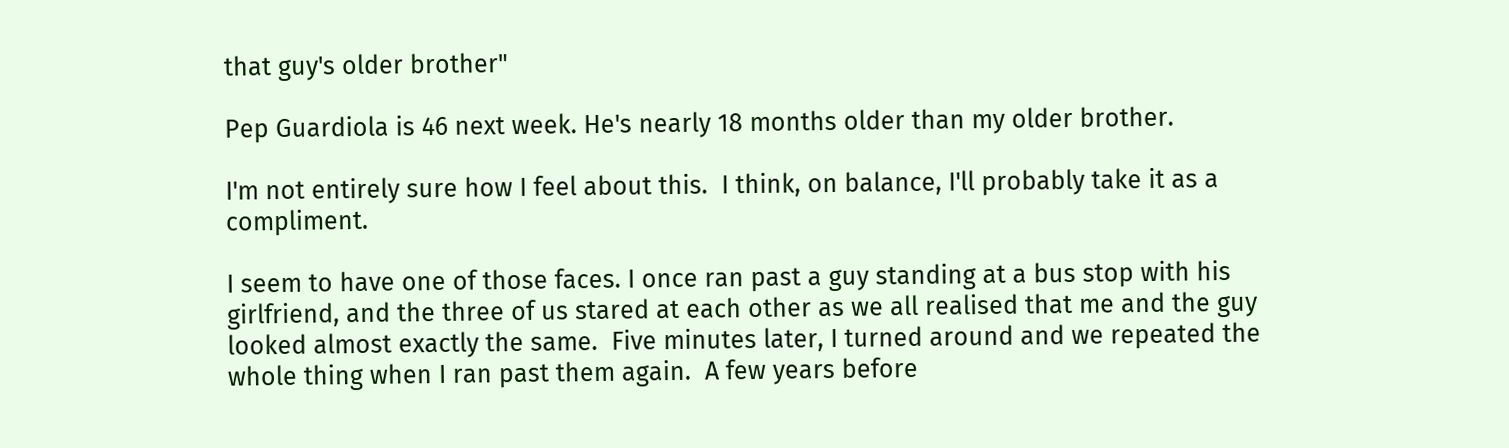that guy's older brother"

Pep Guardiola is 46 next week. He's nearly 18 months older than my older brother.

I'm not entirely sure how I feel about this.  I think, on balance, I'll probably take it as a compliment.

I seem to have one of those faces. I once ran past a guy standing at a bus stop with his girlfriend, and the three of us stared at each other as we all realised that me and the guy looked almost exactly the same.  Five minutes later, I turned around and we repeated the whole thing when I ran past them again.  A few years before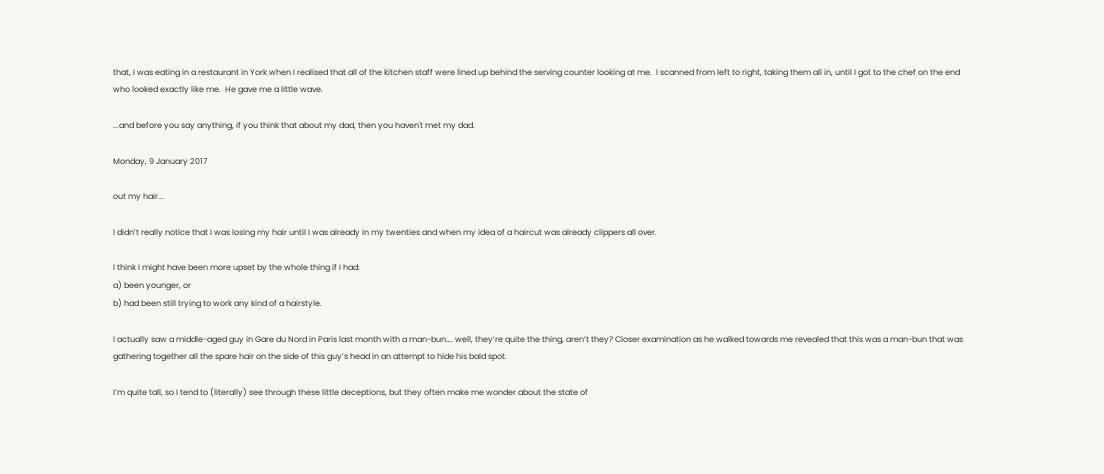that, I was eating in a restaurant in York when I realised that all of the kitchen staff were lined up behind the serving counter looking at me.  I scanned from left to right, taking them all in, until I got to the chef on the end who looked exactly like me.  He gave me a little wave.

...and before you say anything, if you think that about my dad, then you haven't met my dad.

Monday, 9 January 2017

out my hair...

I didn’t really notice that I was losing my hair until I was already in my twenties and when my idea of a haircut was already clippers all over.

I think I might have been more upset by the whole thing if I had:
a) been younger, or
b) had been still trying to work any kind of a hairstyle.

I actually saw a middle-aged guy in Gare du Nord in Paris last month with a man-bun…. well, they’re quite the thing, aren’t they? Closer examination as he walked towards me revealed that this was a man-bun that was gathering together all the spare hair on the side of this guy’s head in an attempt to hide his bald spot.

I’m quite tall, so I tend to (literally) see through these little deceptions, but they often make me wonder about the state of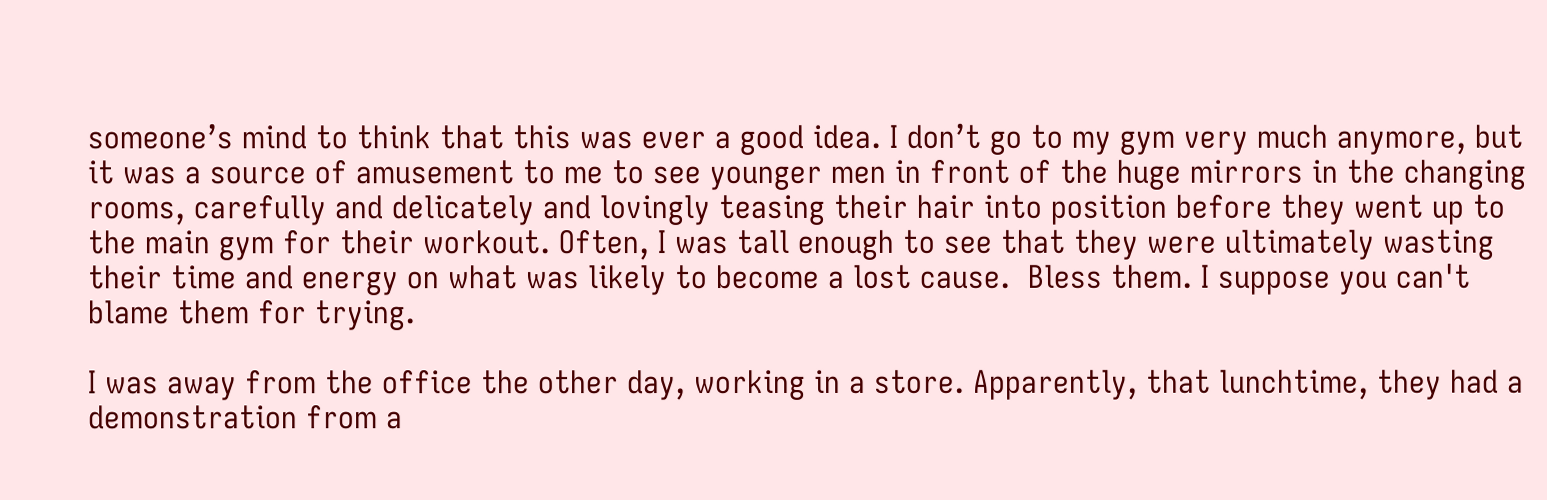someone’s mind to think that this was ever a good idea. I don’t go to my gym very much anymore, but it was a source of amusement to me to see younger men in front of the huge mirrors in the changing rooms, carefully and delicately and lovingly teasing their hair into position before they went up to the main gym for their workout. Often, I was tall enough to see that they were ultimately wasting their time and energy on what was likely to become a lost cause.  Bless them. I suppose you can't blame them for trying.

I was away from the office the other day, working in a store. Apparently, that lunchtime, they had a demonstration from a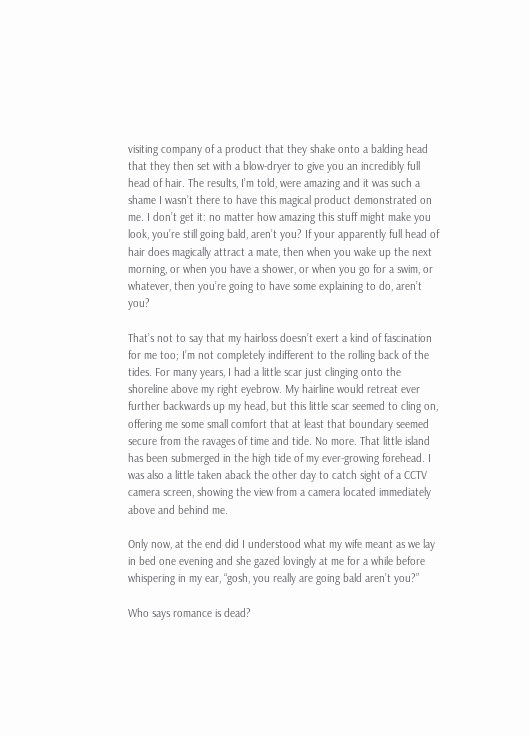visiting company of a product that they shake onto a balding head that they then set with a blow-dryer to give you an incredibly full head of hair. The results, I’m told, were amazing and it was such a shame I wasn’t there to have this magical product demonstrated on me. I don’t get it: no matter how amazing this stuff might make you look, you’re still going bald, aren’t you? If your apparently full head of hair does magically attract a mate, then when you wake up the next morning, or when you have a shower, or when you go for a swim, or whatever, then you’re going to have some explaining to do, aren’t you?

That’s not to say that my hairloss doesn’t exert a kind of fascination for me too; I’m not completely indifferent to the rolling back of the tides. For many years, I had a little scar just clinging onto the shoreline above my right eyebrow. My hairline would retreat ever further backwards up my head, but this little scar seemed to cling on, offering me some small comfort that at least that boundary seemed secure from the ravages of time and tide. No more. That little island has been submerged in the high tide of my ever-growing forehead. I was also a little taken aback the other day to catch sight of a CCTV camera screen, showing the view from a camera located immediately above and behind me.

Only now, at the end did I understood what my wife meant as we lay in bed one evening and she gazed lovingly at me for a while before whispering in my ear, “gosh, you really are going bald aren’t you?”

Who says romance is dead?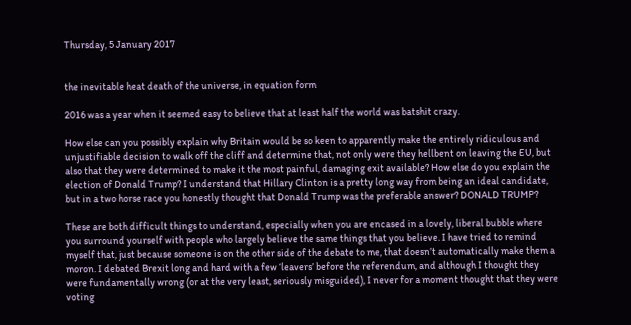Thursday, 5 January 2017


the inevitable heat death of the universe, in equation form

2016 was a year when it seemed easy to believe that at least half the world was batshit crazy.

How else can you possibly explain why Britain would be so keen to apparently make the entirely ridiculous and unjustifiable decision to walk off the cliff and determine that, not only were they hellbent on leaving the EU, but also that they were determined to make it the most painful, damaging exit available? How else do you explain the election of Donald Trump? I understand that Hillary Clinton is a pretty long way from being an ideal candidate, but in a two horse race you honestly thought that Donald Trump was the preferable answer? DONALD TRUMP?

These are both difficult things to understand, especially when you are encased in a lovely, liberal bubble where you surround yourself with people who largely believe the same things that you believe. I have tried to remind myself that, just because someone is on the other side of the debate to me, that doesn’t automatically make them a moron. I debated Brexit long and hard with a few ‘leavers’ before the referendum, and although I thought they were fundamentally wrong (or at the very least, seriously misguided), I never for a moment thought that they were voting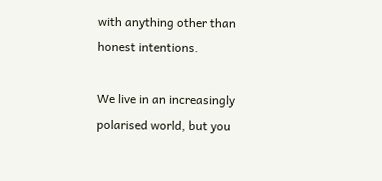with anything other than honest intentions.

We live in an increasingly polarised world, but you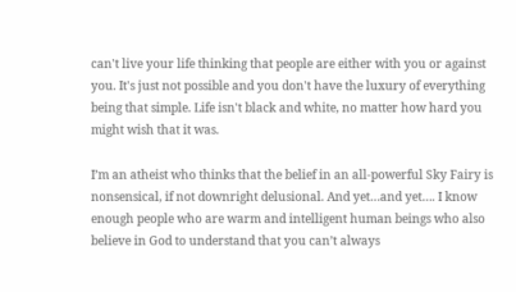can't live your life thinking that people are either with you or against you. It's just not possible and you don't have the luxury of everything being that simple. Life isn't black and white, no matter how hard you might wish that it was.

I’m an atheist who thinks that the belief in an all-powerful Sky Fairy is nonsensical, if not downright delusional. And yet…and yet…. I know enough people who are warm and intelligent human beings who also believe in God to understand that you can’t always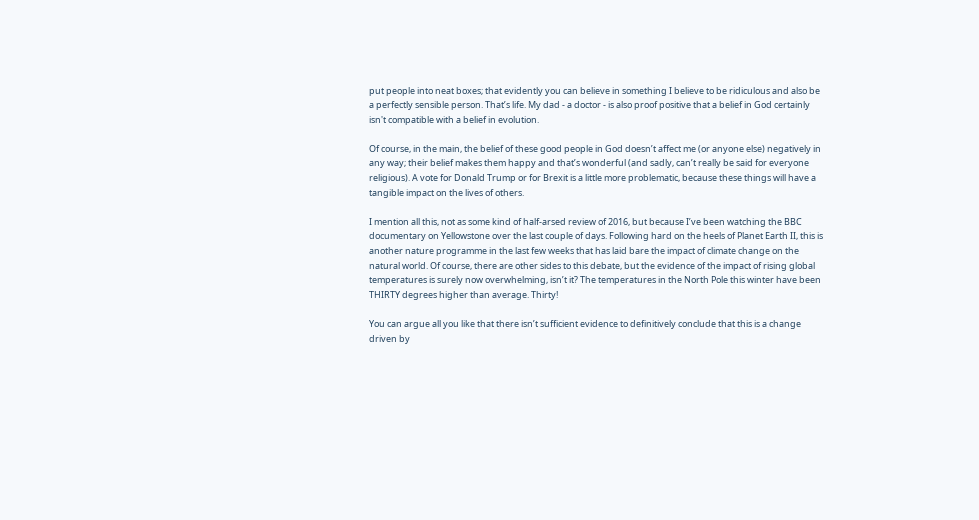put people into neat boxes; that evidently you can believe in something I believe to be ridiculous and also be a perfectly sensible person. That’s life. My dad - a doctor - is also proof positive that a belief in God certainly isn't compatible with a belief in evolution.

Of course, in the main, the belief of these good people in God doesn’t affect me (or anyone else) negatively in any way; their belief makes them happy and that’s wonderful (and sadly, can’t really be said for everyone religious). A vote for Donald Trump or for Brexit is a little more problematic, because these things will have a tangible impact on the lives of others.

I mention all this, not as some kind of half-arsed review of 2016, but because I’ve been watching the BBC documentary on Yellowstone over the last couple of days. Following hard on the heels of Planet Earth II, this is another nature programme in the last few weeks that has laid bare the impact of climate change on the natural world. Of course, there are other sides to this debate, but the evidence of the impact of rising global temperatures is surely now overwhelming, isn’t it? The temperatures in the North Pole this winter have been THIRTY degrees higher than average. Thirty!

You can argue all you like that there isn’t sufficient evidence to definitively conclude that this is a change driven by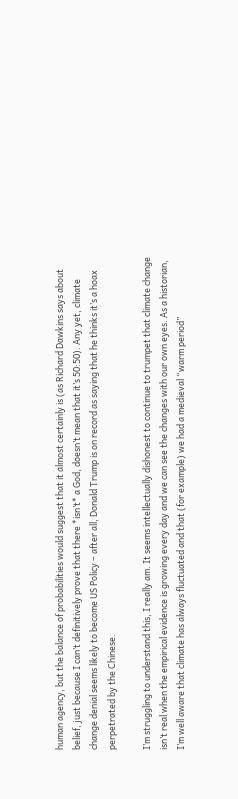human agency, but the balance of probabilities would suggest that it almost certainly is (as Richard Dawkins says about belief, just because I can’t definitively prove that there *isn’t* a God, doesn’t mean that it’s 50:50). Any yet, climate change denial seems likely to become US Policy – after all, Donald Trump is on record as saying that he thinks it’s a hoax perpetrated by the Chinese.

I’m struggling to understand this, I really am. It seems intellectually dishonest to continue to trumpet that climate change isn’t real when the empirical evidence is growing every day and we can see the changes with our own eyes. As a historian, I’m well aware that climate has always fluctuated and that (for example) we had a medieval “warm period”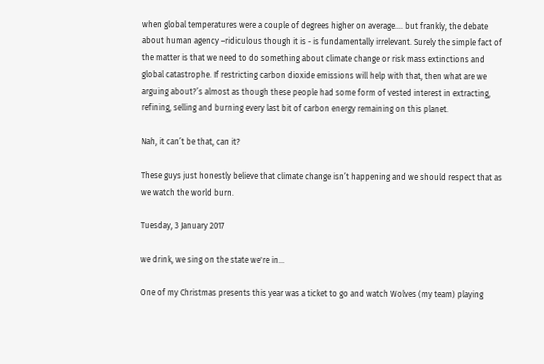when global temperatures were a couple of degrees higher on average…. but frankly, the debate about human agency –ridiculous though it is - is fundamentally irrelevant. Surely the simple fact of the matter is that we need to do something about climate change or risk mass extinctions and global catastrophe. If restricting carbon dioxide emissions will help with that, then what are we arguing about?’s almost as though these people had some form of vested interest in extracting, refining, selling and burning every last bit of carbon energy remaining on this planet.

Nah, it can’t be that, can it?

These guys just honestly believe that climate change isn’t happening and we should respect that as we watch the world burn.

Tuesday, 3 January 2017

we drink, we sing on the state we're in...

One of my Christmas presents this year was a ticket to go and watch Wolves (my team) playing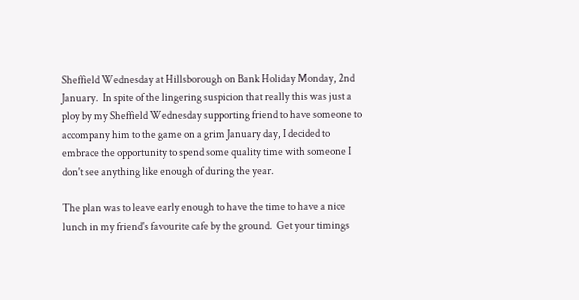Sheffield Wednesday at Hillsborough on Bank Holiday Monday, 2nd January.  In spite of the lingering suspicion that really this was just a ploy by my Sheffield Wednesday supporting friend to have someone to accompany him to the game on a grim January day, I decided to embrace the opportunity to spend some quality time with someone I don't see anything like enough of during the year.

The plan was to leave early enough to have the time to have a nice lunch in my friend's favourite cafe by the ground.  Get your timings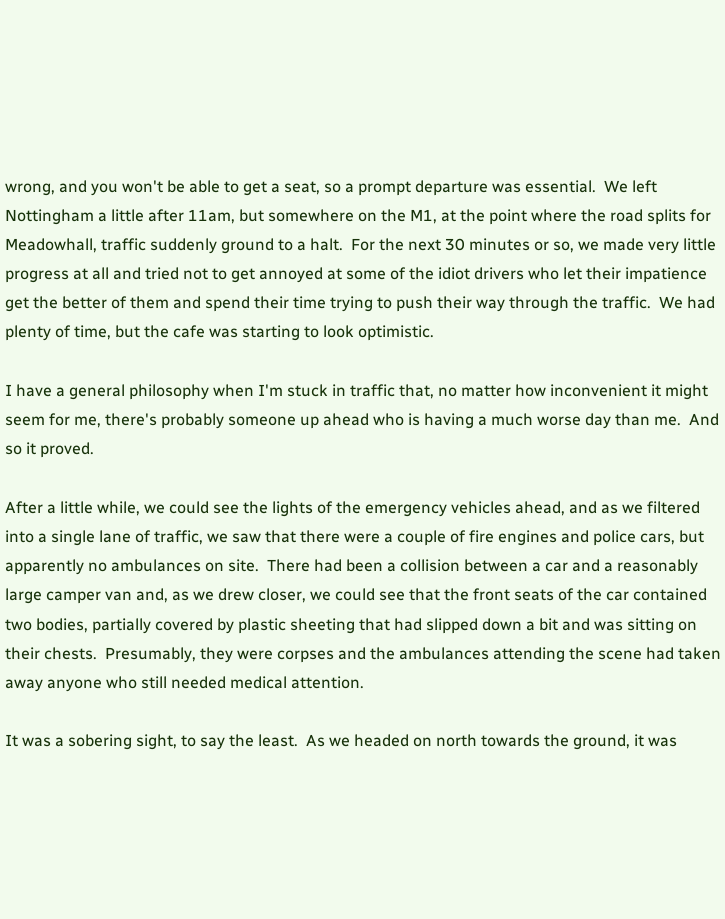wrong, and you won't be able to get a seat, so a prompt departure was essential.  We left Nottingham a little after 11am, but somewhere on the M1, at the point where the road splits for Meadowhall, traffic suddenly ground to a halt.  For the next 30 minutes or so, we made very little progress at all and tried not to get annoyed at some of the idiot drivers who let their impatience get the better of them and spend their time trying to push their way through the traffic.  We had plenty of time, but the cafe was starting to look optimistic.

I have a general philosophy when I'm stuck in traffic that, no matter how inconvenient it might seem for me, there's probably someone up ahead who is having a much worse day than me.  And so it proved.

After a little while, we could see the lights of the emergency vehicles ahead, and as we filtered into a single lane of traffic, we saw that there were a couple of fire engines and police cars, but apparently no ambulances on site.  There had been a collision between a car and a reasonably large camper van and, as we drew closer, we could see that the front seats of the car contained two bodies, partially covered by plastic sheeting that had slipped down a bit and was sitting on their chests.  Presumably, they were corpses and the ambulances attending the scene had taken away anyone who still needed medical attention.

It was a sobering sight, to say the least.  As we headed on north towards the ground, it was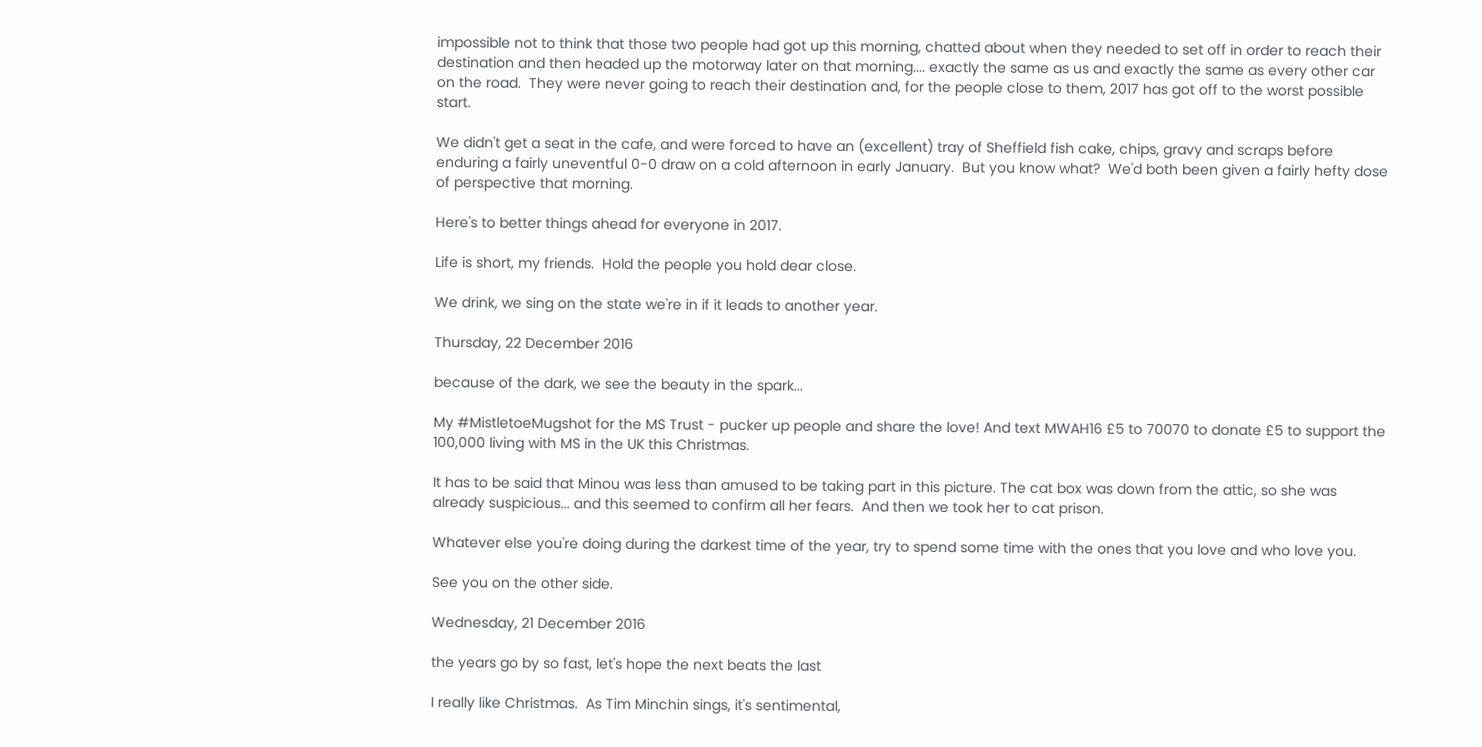impossible not to think that those two people had got up this morning, chatted about when they needed to set off in order to reach their destination and then headed up the motorway later on that morning.... exactly the same as us and exactly the same as every other car on the road.  They were never going to reach their destination and, for the people close to them, 2017 has got off to the worst possible start.

We didn't get a seat in the cafe, and were forced to have an (excellent) tray of Sheffield fish cake, chips, gravy and scraps before enduring a fairly uneventful 0-0 draw on a cold afternoon in early January.  But you know what?  We'd both been given a fairly hefty dose of perspective that morning.

Here's to better things ahead for everyone in 2017.

Life is short, my friends.  Hold the people you hold dear close.

We drink, we sing on the state we're in if it leads to another year.

Thursday, 22 December 2016

because of the dark, we see the beauty in the spark...

My #MistletoeMugshot for the MS Trust - pucker up people and share the love! And text MWAH16 £5 to 70070 to donate £5 to support the 100,000 living with MS in the UK this Christmas.

It has to be said that Minou was less than amused to be taking part in this picture. The cat box was down from the attic, so she was already suspicious... and this seemed to confirm all her fears.  And then we took her to cat prison.

Whatever else you're doing during the darkest time of the year, try to spend some time with the ones that you love and who love you.

See you on the other side.

Wednesday, 21 December 2016

the years go by so fast, let's hope the next beats the last

I really like Christmas.  As Tim Minchin sings, it's sentimental,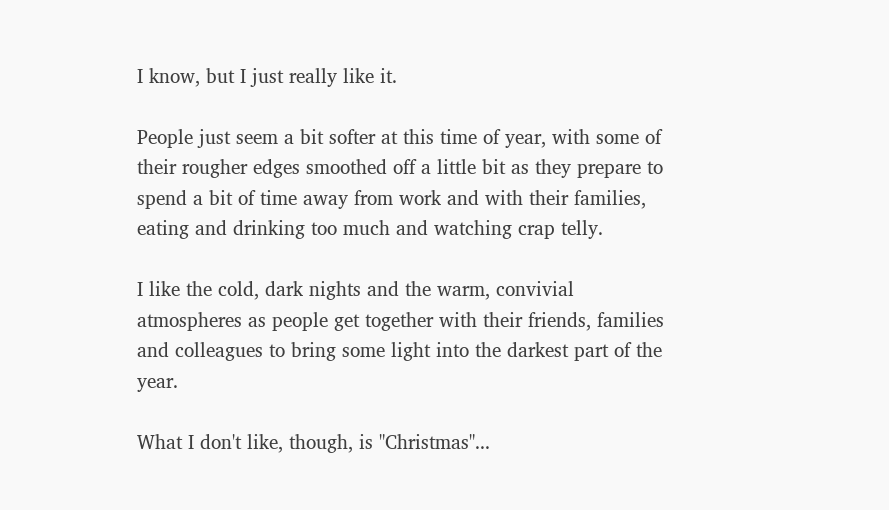I know, but I just really like it.

People just seem a bit softer at this time of year, with some of their rougher edges smoothed off a little bit as they prepare to spend a bit of time away from work and with their families, eating and drinking too much and watching crap telly.

I like the cold, dark nights and the warm, convivial atmospheres as people get together with their friends, families and colleagues to bring some light into the darkest part of the year.

What I don't like, though, is "Christmas"...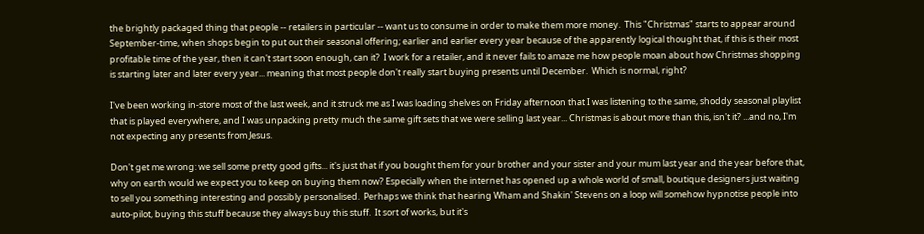the brightly packaged thing that people -- retailers in particular -- want us to consume in order to make them more money.  This "Christmas" starts to appear around September-time, when shops begin to put out their seasonal offering; earlier and earlier every year because of the apparently logical thought that, if this is their most profitable time of the year, then it can't start soon enough, can it?  I work for a retailer, and it never fails to amaze me how people moan about how Christmas shopping is starting later and later every year... meaning that most people don't really start buying presents until December.  Which is normal, right?

I've been working in-store most of the last week, and it struck me as I was loading shelves on Friday afternoon that I was listening to the same, shoddy seasonal playlist that is played everywhere, and I was unpacking pretty much the same gift sets that we were selling last year... Christmas is about more than this, isn't it? ...and no, I'm not expecting any presents from Jesus.

Don't get me wrong: we sell some pretty good gifts... it's just that if you bought them for your brother and your sister and your mum last year and the year before that, why on earth would we expect you to keep on buying them now? Especially when the internet has opened up a whole world of small, boutique designers just waiting to sell you something interesting and possibly personalised.  Perhaps we think that hearing Wham and Shakin' Stevens on a loop will somehow hypnotise people into auto-pilot, buying this stuff because they always buy this stuff.  It sort of works, but it's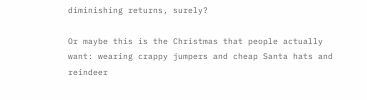diminishing returns, surely?

Or maybe this is the Christmas that people actually want: wearing crappy jumpers and cheap Santa hats and reindeer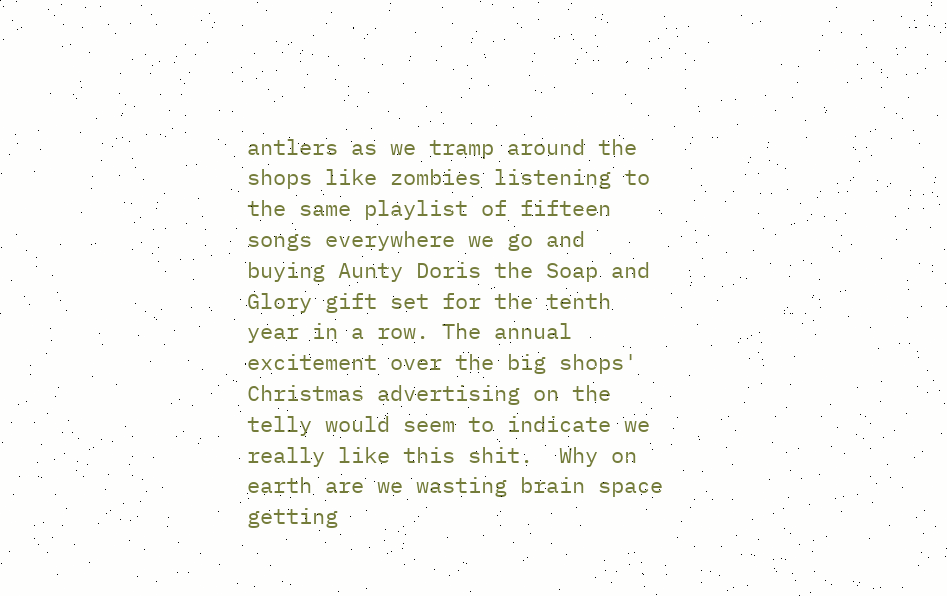antlers as we tramp around the shops like zombies listening to the same playlist of fifteen songs everywhere we go and buying Aunty Doris the Soap and Glory gift set for the tenth year in a row. The annual excitement over the big shops' Christmas advertising on the telly would seem to indicate we really like this shit.  Why on earth are we wasting brain space getting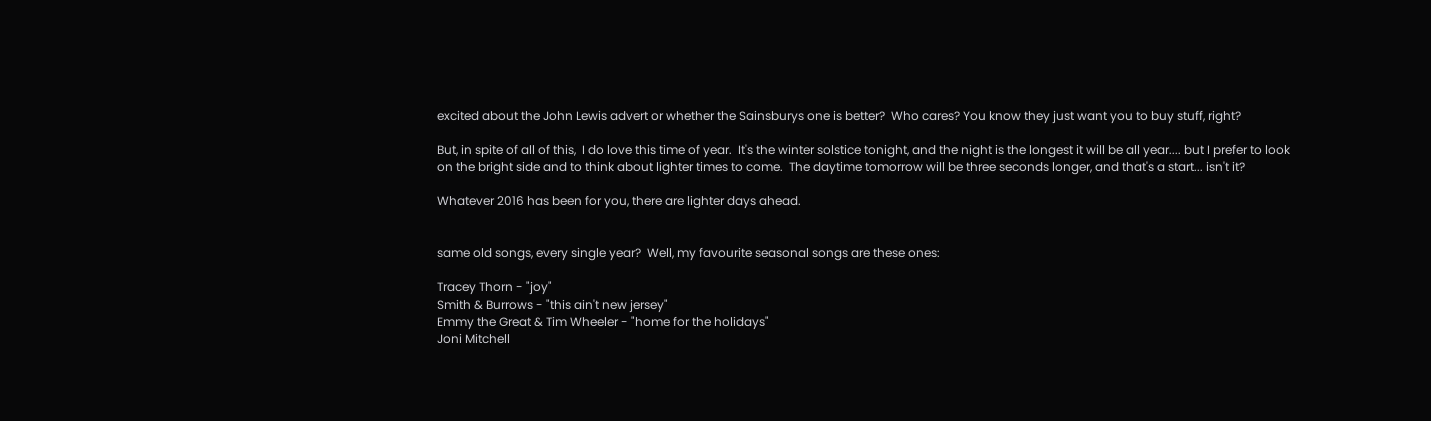excited about the John Lewis advert or whether the Sainsburys one is better?  Who cares? You know they just want you to buy stuff, right?

But, in spite of all of this,  I do love this time of year.  It's the winter solstice tonight, and the night is the longest it will be all year.... but I prefer to look on the bright side and to think about lighter times to come.  The daytime tomorrow will be three seconds longer, and that's a start... isn't it?

Whatever 2016 has been for you, there are lighter days ahead.


same old songs, every single year?  Well, my favourite seasonal songs are these ones:

Tracey Thorn - "joy"
Smith & Burrows - "this ain't new jersey"
Emmy the Great & Tim Wheeler - "home for the holidays"
Joni Mitchell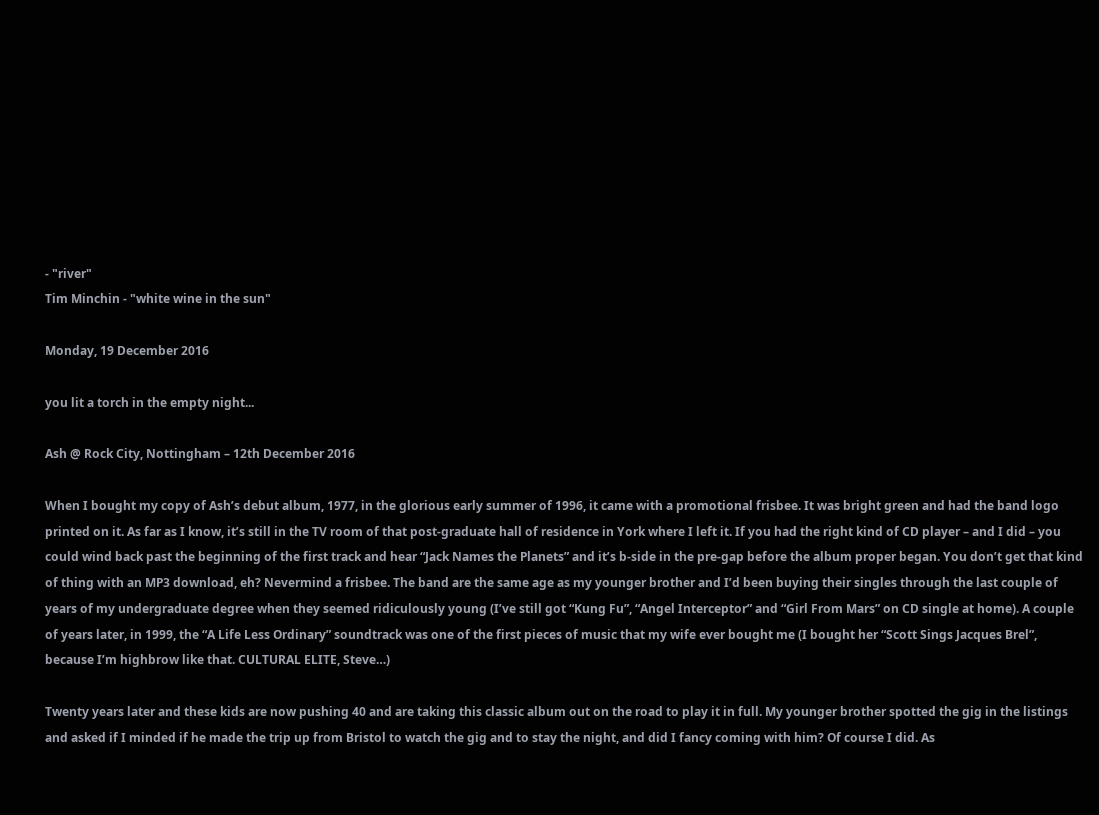- "river"
Tim Minchin - "white wine in the sun"

Monday, 19 December 2016

you lit a torch in the empty night...

Ash @ Rock City, Nottingham – 12th December 2016

When I bought my copy of Ash’s debut album, 1977, in the glorious early summer of 1996, it came with a promotional frisbee. It was bright green and had the band logo printed on it. As far as I know, it’s still in the TV room of that post-graduate hall of residence in York where I left it. If you had the right kind of CD player – and I did – you could wind back past the beginning of the first track and hear “Jack Names the Planets” and it’s b-side in the pre-gap before the album proper began. You don’t get that kind of thing with an MP3 download, eh? Nevermind a frisbee. The band are the same age as my younger brother and I’d been buying their singles through the last couple of years of my undergraduate degree when they seemed ridiculously young (I’ve still got “Kung Fu”, “Angel Interceptor” and “Girl From Mars” on CD single at home). A couple of years later, in 1999, the “A Life Less Ordinary” soundtrack was one of the first pieces of music that my wife ever bought me (I bought her “Scott Sings Jacques Brel”, because I’m highbrow like that. CULTURAL ELITE, Steve…)

Twenty years later and these kids are now pushing 40 and are taking this classic album out on the road to play it in full. My younger brother spotted the gig in the listings and asked if I minded if he made the trip up from Bristol to watch the gig and to stay the night, and did I fancy coming with him? Of course I did. As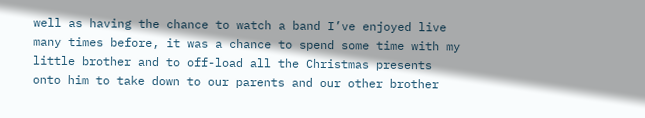well as having the chance to watch a band I’ve enjoyed live many times before, it was a chance to spend some time with my little brother and to off-load all the Christmas presents onto him to take down to our parents and our other brother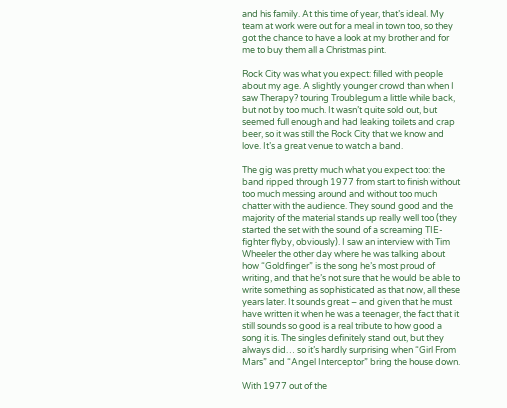and his family. At this time of year, that’s ideal. My team at work were out for a meal in town too, so they got the chance to have a look at my brother and for me to buy them all a Christmas pint.

Rock City was what you expect: filled with people about my age. A slightly younger crowd than when I saw Therapy? touring Troublegum a little while back, but not by too much. It wasn’t quite sold out, but seemed full enough and had leaking toilets and crap beer, so it was still the Rock City that we know and love. It’s a great venue to watch a band.

The gig was pretty much what you expect too: the band ripped through 1977 from start to finish without too much messing around and without too much chatter with the audience. They sound good and the majority of the material stands up really well too (they started the set with the sound of a screaming TIE-fighter flyby, obviously). I saw an interview with Tim Wheeler the other day where he was talking about how “Goldfinger” is the song he’s most proud of writing, and that he’s not sure that he would be able to write something as sophisticated as that now, all these years later. It sounds great – and given that he must have written it when he was a teenager, the fact that it still sounds so good is a real tribute to how good a song it is. The singles definitely stand out, but they always did… so it’s hardly surprising when “Girl From Mars” and “Angel Interceptor” bring the house down.

With 1977 out of the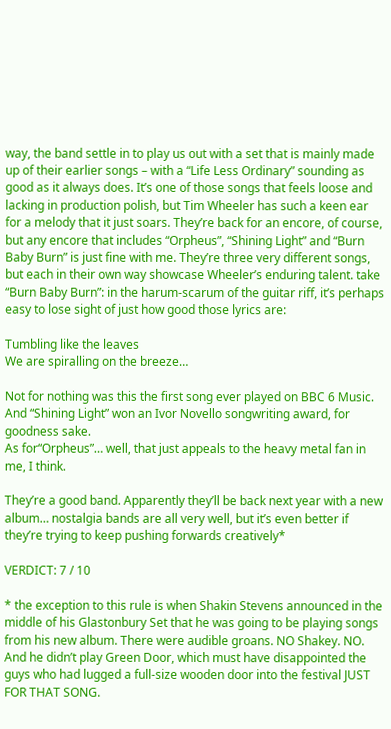way, the band settle in to play us out with a set that is mainly made up of their earlier songs – with a “Life Less Ordinary” sounding as good as it always does. It’s one of those songs that feels loose and lacking in production polish, but Tim Wheeler has such a keen ear for a melody that it just soars. They’re back for an encore, of course, but any encore that includes “Orpheus”, “Shining Light” and “Burn Baby Burn” is just fine with me. They’re three very different songs, but each in their own way showcase Wheeler’s enduring talent. take “Burn Baby Burn”: in the harum-scarum of the guitar riff, it’s perhaps easy to lose sight of just how good those lyrics are:

Tumbling like the leaves
We are spiralling on the breeze…

Not for nothing was this the first song ever played on BBC 6 Music.  And “Shining Light” won an Ivor Novello songwriting award, for goodness sake.
As for“Orpheus”… well, that just appeals to the heavy metal fan in me, I think.

They’re a good band. Apparently they’ll be back next year with a new album… nostalgia bands are all very well, but it’s even better if they’re trying to keep pushing forwards creatively*

VERDICT: 7 / 10

* the exception to this rule is when Shakin Stevens announced in the middle of his Glastonbury Set that he was going to be playing songs from his new album. There were audible groans. NO Shakey. NO. And he didn’t play Green Door, which must have disappointed the guys who had lugged a full-size wooden door into the festival JUST FOR THAT SONG.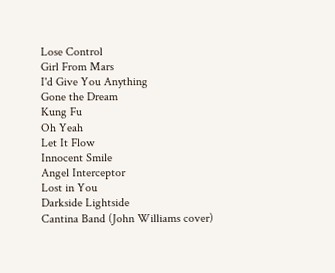Lose Control
Girl From Mars
I'd Give You Anything
Gone the Dream
Kung Fu
Oh Yeah
Let It Flow
Innocent Smile
Angel Interceptor
Lost in You
Darkside Lightside
Cantina Band (John Williams cover)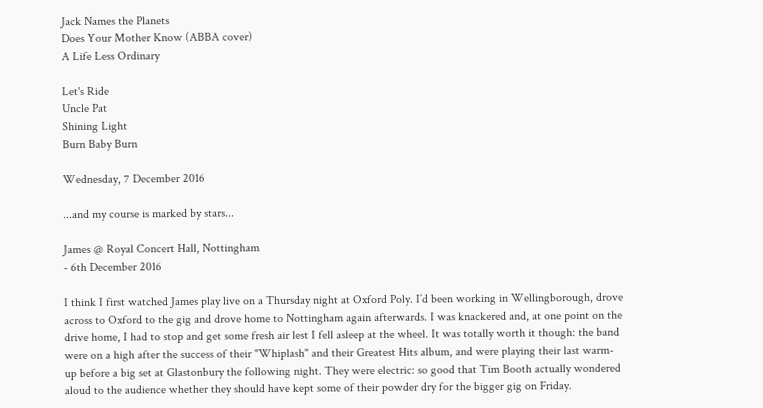Jack Names the Planets
Does Your Mother Know (ABBA cover)
A Life Less Ordinary

Let's Ride
Uncle Pat
Shining Light
Burn Baby Burn

Wednesday, 7 December 2016

...and my course is marked by stars...

James @ Royal Concert Hall, Nottingham
- 6th December 2016

I think I first watched James play live on a Thursday night at Oxford Poly. I’d been working in Wellingborough, drove across to Oxford to the gig and drove home to Nottingham again afterwards. I was knackered and, at one point on the drive home, I had to stop and get some fresh air lest I fell asleep at the wheel. It was totally worth it though: the band were on a high after the success of their "Whiplash" and their Greatest Hits album, and were playing their last warm-up before a big set at Glastonbury the following night. They were electric: so good that Tim Booth actually wondered aloud to the audience whether they should have kept some of their powder dry for the bigger gig on Friday.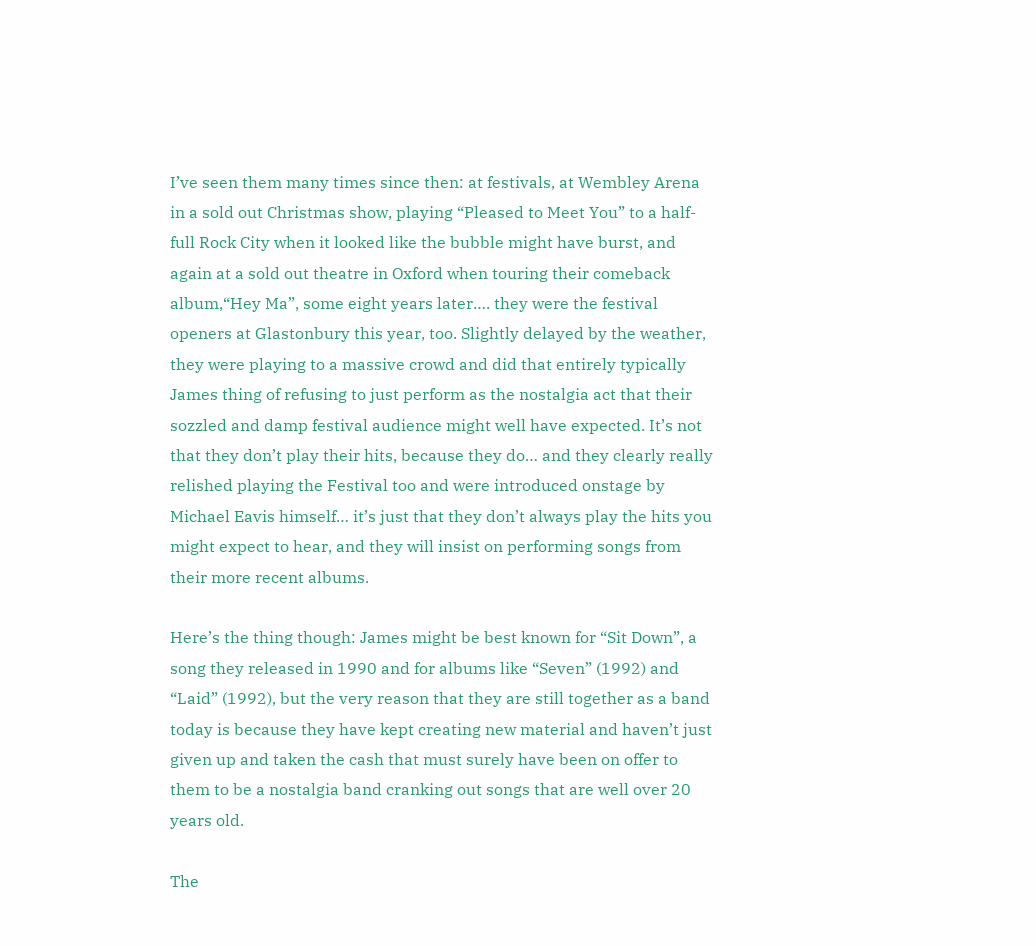I’ve seen them many times since then: at festivals, at Wembley Arena in a sold out Christmas show, playing “Pleased to Meet You” to a half-full Rock City when it looked like the bubble might have burst, and again at a sold out theatre in Oxford when touring their comeback album,“Hey Ma”, some eight years later…. they were the festival openers at Glastonbury this year, too. Slightly delayed by the weather, they were playing to a massive crowd and did that entirely typically James thing of refusing to just perform as the nostalgia act that their sozzled and damp festival audience might well have expected. It’s not that they don’t play their hits, because they do… and they clearly really relished playing the Festival too and were introduced onstage by Michael Eavis himself… it’s just that they don’t always play the hits you might expect to hear, and they will insist on performing songs from their more recent albums.

Here’s the thing though: James might be best known for “Sit Down”, a song they released in 1990 and for albums like “Seven” (1992) and “Laid” (1992), but the very reason that they are still together as a band today is because they have kept creating new material and haven’t just given up and taken the cash that must surely have been on offer to them to be a nostalgia band cranking out songs that are well over 20 years old.

The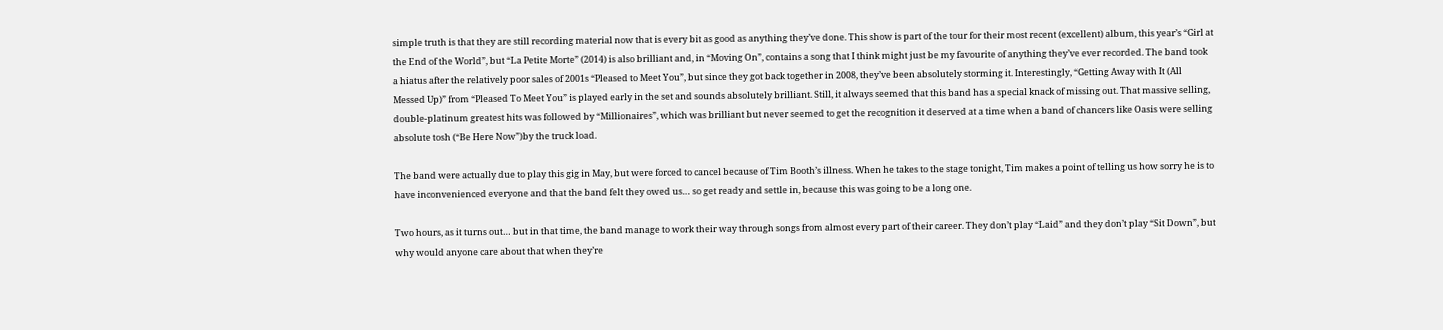simple truth is that they are still recording material now that is every bit as good as anything they’ve done. This show is part of the tour for their most recent (excellent) album, this year’s “Girl at the End of the World”, but “La Petite Morte” (2014) is also brilliant and, in “Moving On”, contains a song that I think might just be my favourite of anything they’ve ever recorded. The band took a hiatus after the relatively poor sales of 2001s “Pleased to Meet You”, but since they got back together in 2008, they’ve been absolutely storming it. Interestingly, “Getting Away with It (All Messed Up)” from “Pleased To Meet You” is played early in the set and sounds absolutely brilliant. Still, it always seemed that this band has a special knack of missing out. That massive selling, double-platinum greatest hits was followed by “Millionaires”, which was brilliant but never seemed to get the recognition it deserved at a time when a band of chancers like Oasis were selling absolute tosh (“Be Here Now”)by the truck load.

The band were actually due to play this gig in May, but were forced to cancel because of Tim Booth’s illness. When he takes to the stage tonight, Tim makes a point of telling us how sorry he is to have inconvenienced everyone and that the band felt they owed us… so get ready and settle in, because this was going to be a long one.

Two hours, as it turns out… but in that time, the band manage to work their way through songs from almost every part of their career. They don’t play “Laid” and they don’t play “Sit Down”, but why would anyone care about that when they’re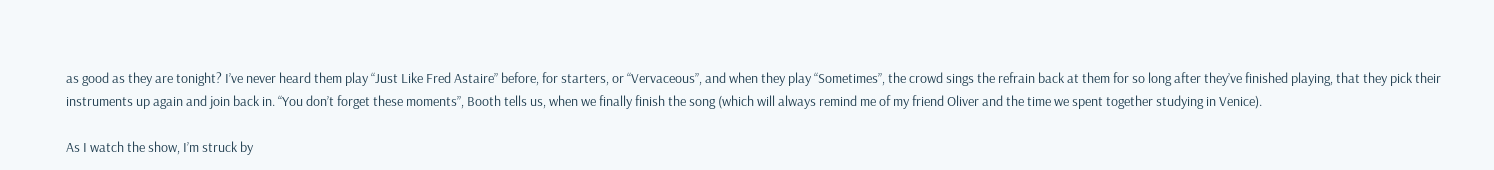as good as they are tonight? I’ve never heard them play “Just Like Fred Astaire” before, for starters, or “Vervaceous”, and when they play “Sometimes”, the crowd sings the refrain back at them for so long after they’ve finished playing, that they pick their instruments up again and join back in. “You don’t forget these moments”, Booth tells us, when we finally finish the song (which will always remind me of my friend Oliver and the time we spent together studying in Venice).

As I watch the show, I’m struck by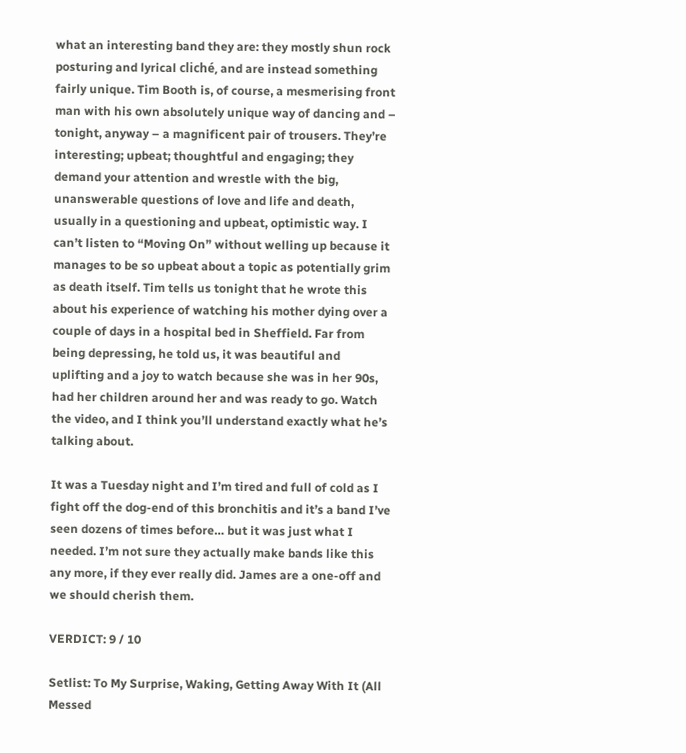what an interesting band they are: they mostly shun rock posturing and lyrical cliché, and are instead something fairly unique. Tim Booth is, of course, a mesmerising front man with his own absolutely unique way of dancing and – tonight, anyway – a magnificent pair of trousers. They’re interesting; upbeat; thoughtful and engaging; they demand your attention and wrestle with the big, unanswerable questions of love and life and death, usually in a questioning and upbeat, optimistic way. I can’t listen to “Moving On” without welling up because it manages to be so upbeat about a topic as potentially grim as death itself. Tim tells us tonight that he wrote this about his experience of watching his mother dying over a couple of days in a hospital bed in Sheffield. Far from being depressing, he told us, it was beautiful and uplifting and a joy to watch because she was in her 90s, had her children around her and was ready to go. Watch the video, and I think you’ll understand exactly what he’s talking about.

It was a Tuesday night and I’m tired and full of cold as I fight off the dog-end of this bronchitis and it’s a band I’ve seen dozens of times before… but it was just what I needed. I’m not sure they actually make bands like this any more, if they ever really did. James are a one-off and we should cherish them.

VERDICT: 9 / 10

Setlist: To My Surprise, Waking, Getting Away With It (All Messed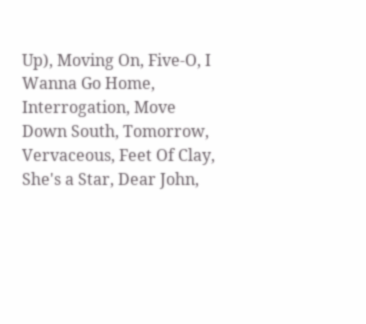Up), Moving On, Five-O, I Wanna Go Home, Interrogation, Move Down South, Tomorrow, Vervaceous, Feet Of Clay, She's a Star, Dear John,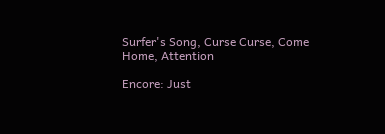Surfer's Song, Curse Curse, Come Home, Attention

Encore: Just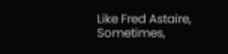Like Fred Astaire, Sometimes,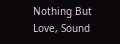Nothing But Love, Sound